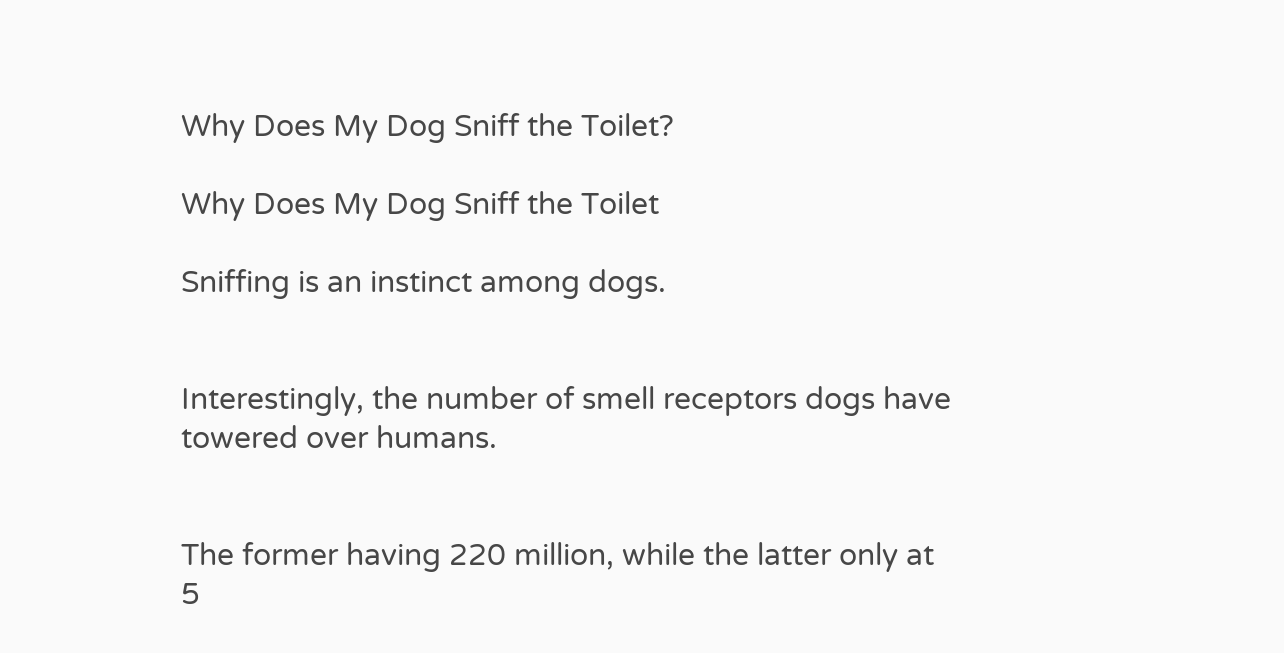Why Does My Dog Sniff the Toilet?

Why Does My Dog Sniff the Toilet

Sniffing is an instinct among dogs.


Interestingly, the number of smell receptors dogs have towered over humans.


The former having 220 million, while the latter only at 5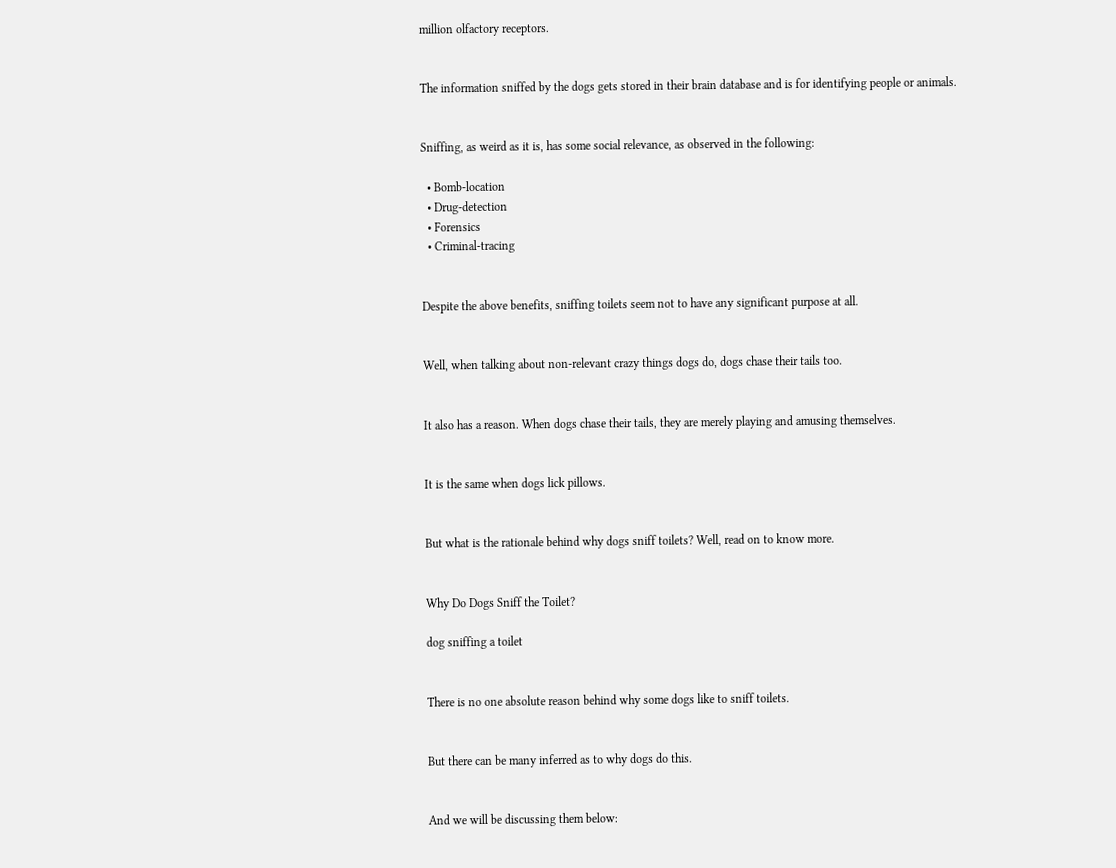million olfactory receptors.


The information sniffed by the dogs gets stored in their brain database and is for identifying people or animals.


Sniffing, as weird as it is, has some social relevance, as observed in the following:

  • Bomb-location
  • Drug-detection
  • Forensics
  • Criminal-tracing


Despite the above benefits, sniffing toilets seem not to have any significant purpose at all.


Well, when talking about non-relevant crazy things dogs do, dogs chase their tails too.


It also has a reason. When dogs chase their tails, they are merely playing and amusing themselves.


It is the same when dogs lick pillows.


But what is the rationale behind why dogs sniff toilets? Well, read on to know more.


Why Do Dogs Sniff the Toilet?

dog sniffing a toilet


There is no one absolute reason behind why some dogs like to sniff toilets.


But there can be many inferred as to why dogs do this.


And we will be discussing them below: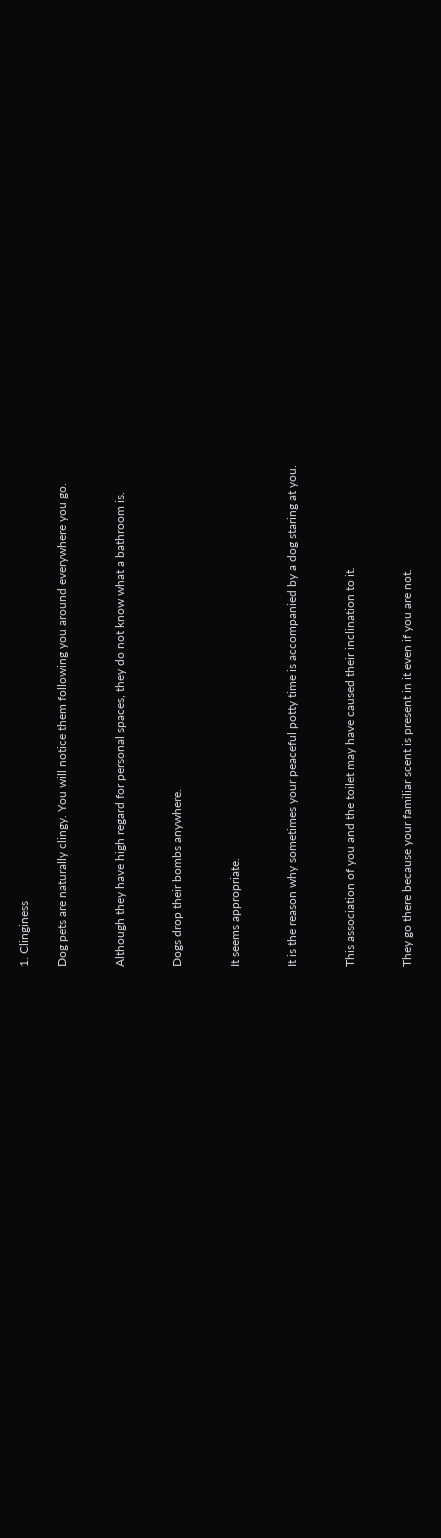1. Clinginess

Dog pets are naturally clingy. You will notice them following you around everywhere you go.


Although they have high regard for personal spaces, they do not know what a bathroom is.


Dogs drop their bombs anywhere.


It seems appropriate.


It is the reason why sometimes your peaceful potty time is accompanied by a dog staring at you.


This association of you and the toilet may have caused their inclination to it.


They go there because your familiar scent is present in it even if you are not.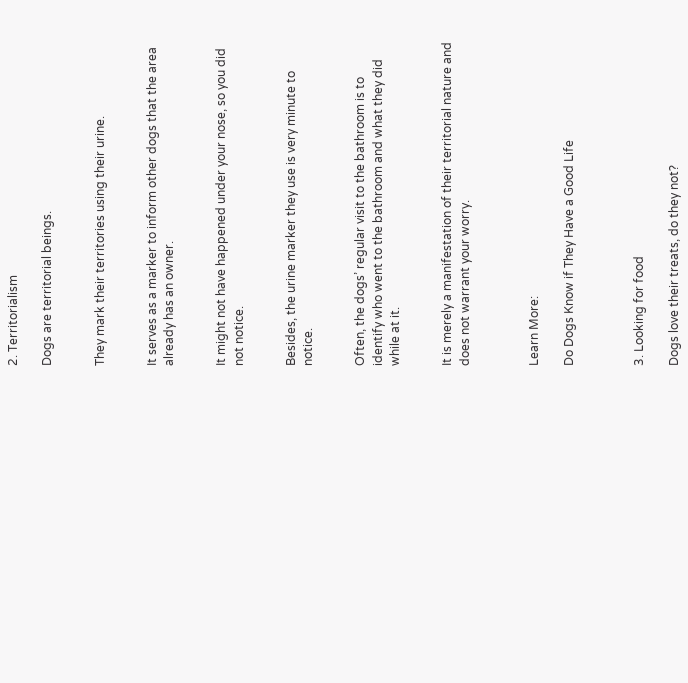2. Territorialism

Dogs are territorial beings.


They mark their territories using their urine.


It serves as a marker to inform other dogs that the area already has an owner.


It might not have happened under your nose, so you did not notice.


Besides, the urine marker they use is very minute to notice.


Often, the dogs’ regular visit to the bathroom is to identify who went to the bathroom and what they did while at it.


It is merely a manifestation of their territorial nature and does not warrant your worry.



Learn More:

Do Dogs Know if They Have a Good Life



3. Looking for food

Dogs love their treats, do they not?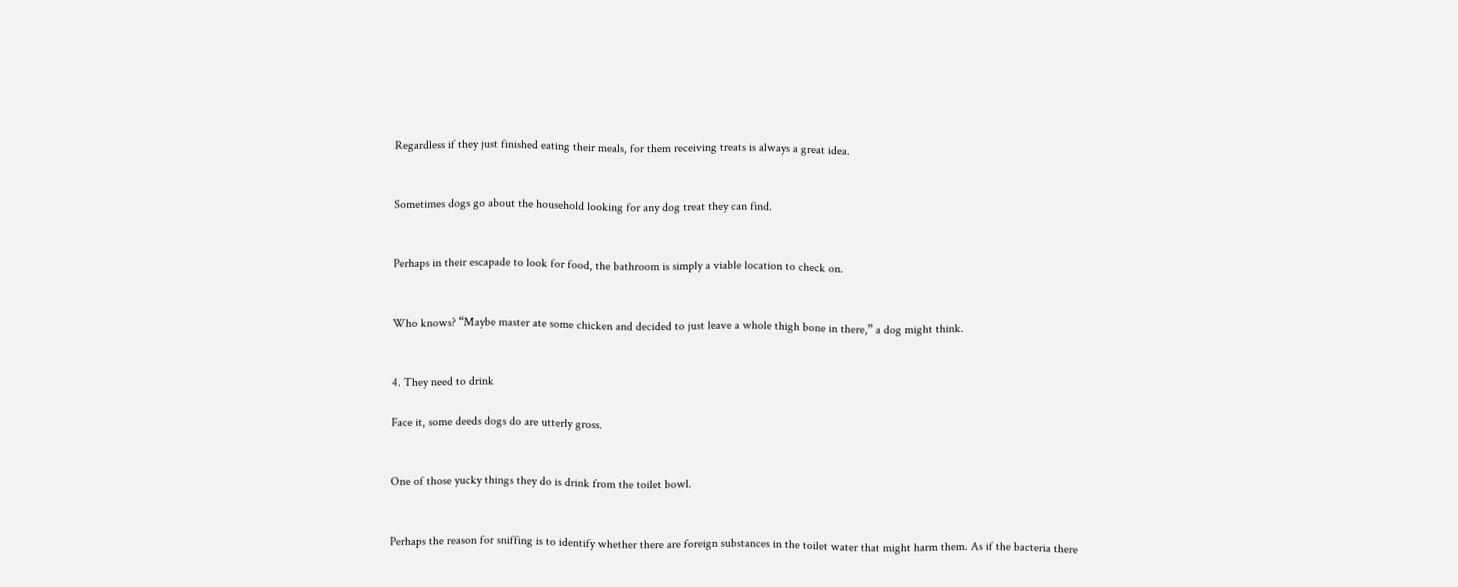Regardless if they just finished eating their meals, for them receiving treats is always a great idea.


Sometimes dogs go about the household looking for any dog treat they can find.


Perhaps in their escapade to look for food, the bathroom is simply a viable location to check on.


Who knows? “Maybe master ate some chicken and decided to just leave a whole thigh bone in there,” a dog might think.


4. They need to drink

Face it, some deeds dogs do are utterly gross.


One of those yucky things they do is drink from the toilet bowl.


Perhaps the reason for sniffing is to identify whether there are foreign substances in the toilet water that might harm them. As if the bacteria there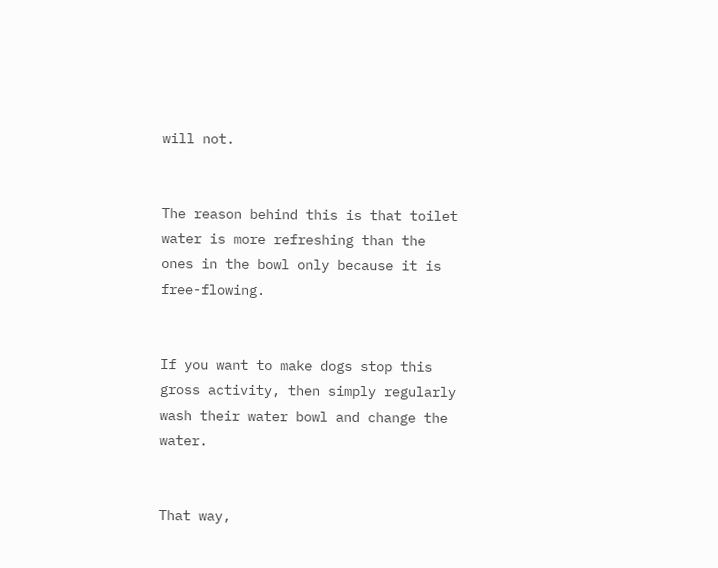will not.


The reason behind this is that toilet water is more refreshing than the ones in the bowl only because it is free-flowing.


If you want to make dogs stop this gross activity, then simply regularly wash their water bowl and change the water.


That way,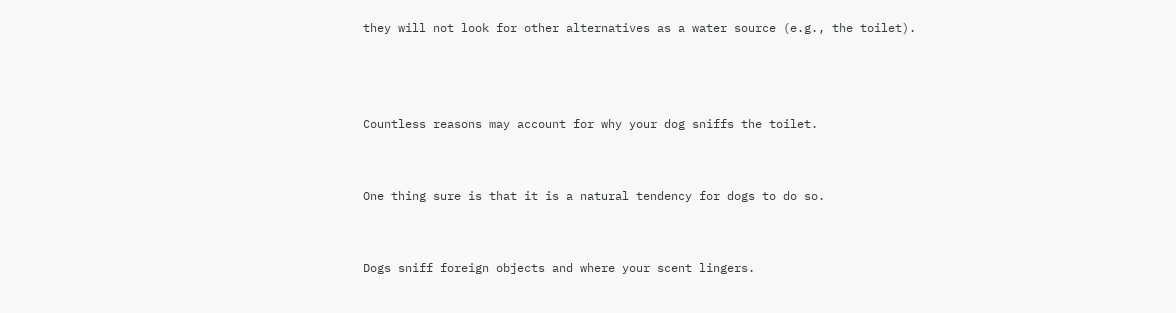they will not look for other alternatives as a water source (e.g., the toilet).



Countless reasons may account for why your dog sniffs the toilet.


One thing sure is that it is a natural tendency for dogs to do so.


Dogs sniff foreign objects and where your scent lingers.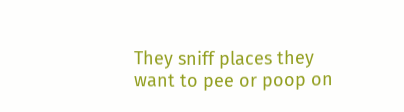They sniff places they want to pee or poop on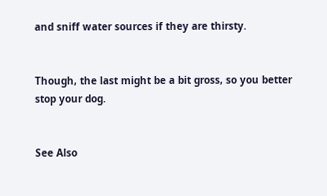and sniff water sources if they are thirsty.


Though, the last might be a bit gross, so you better stop your dog.


See Also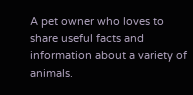A pet owner who loves to share useful facts and information about a variety of animals.